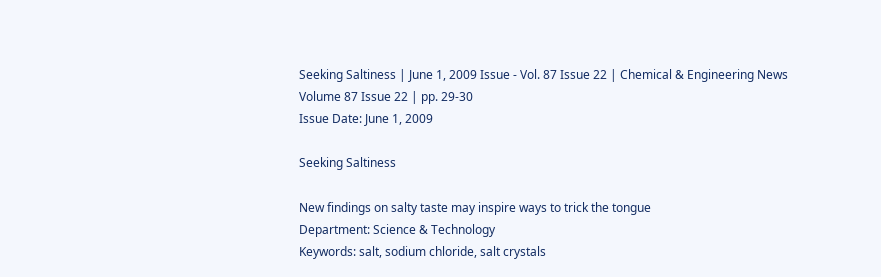Seeking Saltiness | June 1, 2009 Issue - Vol. 87 Issue 22 | Chemical & Engineering News
Volume 87 Issue 22 | pp. 29-30
Issue Date: June 1, 2009

Seeking Saltiness

New findings on salty taste may inspire ways to trick the tongue
Department: Science & Technology
Keywords: salt, sodium chloride, salt crystals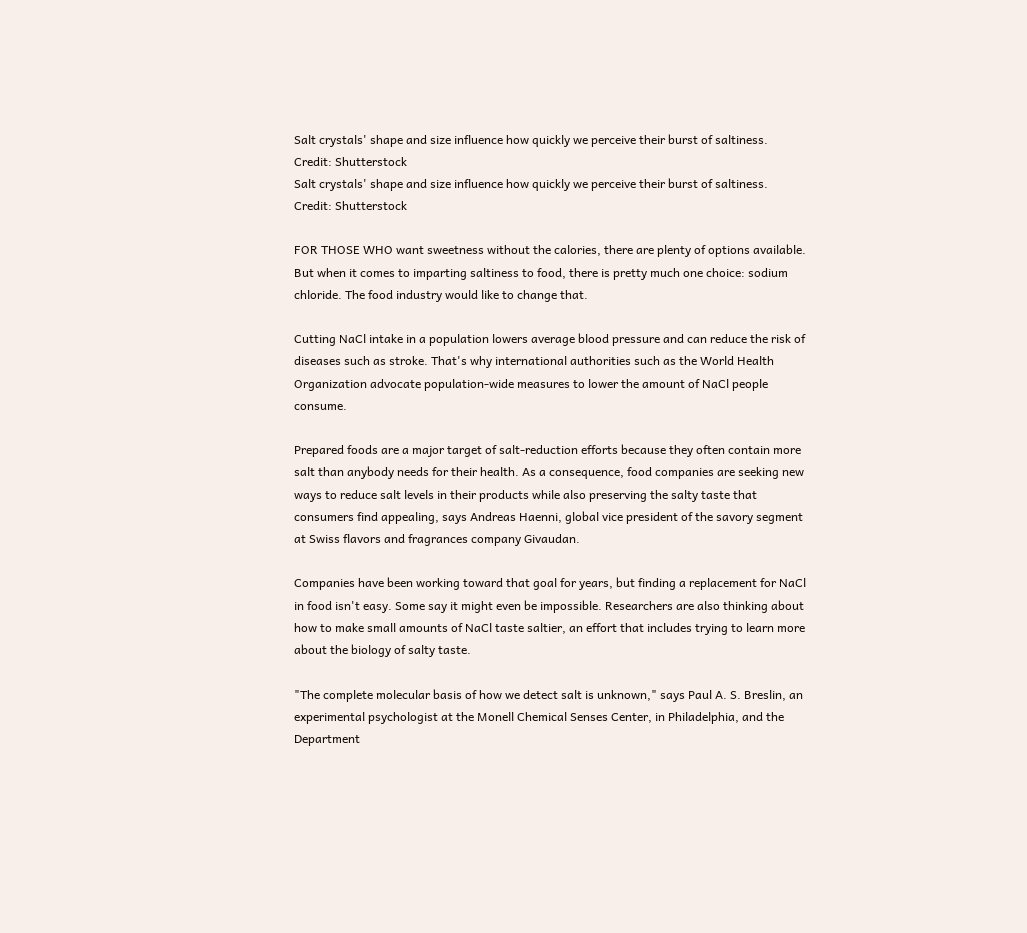Salt crystals' shape and size influence how quickly we perceive their burst of saltiness.
Credit: Shutterstock
Salt crystals' shape and size influence how quickly we perceive their burst of saltiness.
Credit: Shutterstock

FOR THOSE WHO want sweetness without the calories, there are plenty of options available. But when it comes to imparting saltiness to food, there is pretty much one choice: sodium chloride. The food industry would like to change that.

Cutting NaCl intake in a population lowers average blood pressure and can reduce the risk of diseases such as stroke. That's why international authorities such as the World Health Organization advocate population-wide measures to lower the amount of NaCl people consume.

Prepared foods are a major target of salt-reduction efforts because they often contain more salt than anybody needs for their health. As a consequence, food companies are seeking new ways to reduce salt levels in their products while also preserving the salty taste that consumers find appealing, says Andreas Haenni, global vice president of the savory segment at Swiss flavors and fragrances company Givaudan.

Companies have been working toward that goal for years, but finding a replacement for NaCl in food isn't easy. Some say it might even be impossible. Researchers are also thinking about how to make small amounts of NaCl taste saltier, an effort that includes trying to learn more about the biology of salty taste.

"The complete molecular basis of how we detect salt is unknown," says Paul A. S. Breslin, an experimental psychologist at the Monell Chemical Senses Center, in Philadelphia, and the Department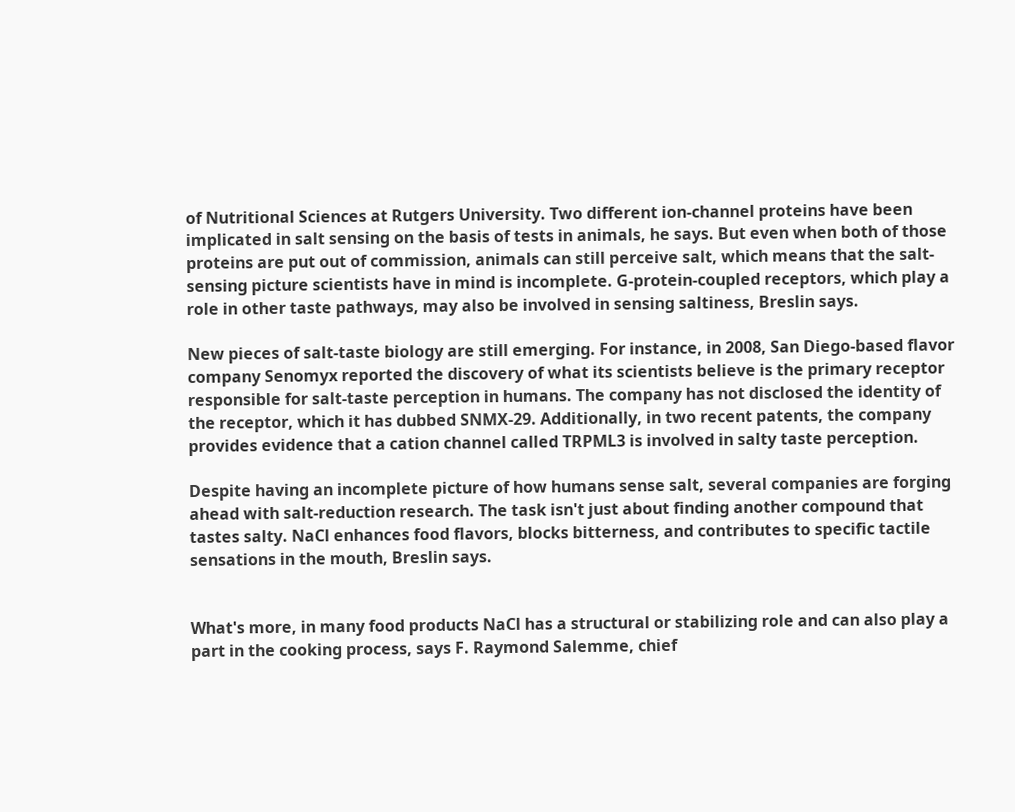of Nutritional Sciences at Rutgers University. Two different ion-channel proteins have been implicated in salt sensing on the basis of tests in animals, he says. But even when both of those proteins are put out of commission, animals can still perceive salt, which means that the salt-sensing picture scientists have in mind is incomplete. G-protein-coupled receptors, which play a role in other taste pathways, may also be involved in sensing saltiness, Breslin says.

New pieces of salt-taste biology are still emerging. For instance, in 2008, San Diego-based flavor company Senomyx reported the discovery of what its scientists believe is the primary receptor responsible for salt-taste perception in humans. The company has not disclosed the identity of the receptor, which it has dubbed SNMX-29. Additionally, in two recent patents, the company provides evidence that a cation channel called TRPML3 is involved in salty taste perception.

Despite having an incomplete picture of how humans sense salt, several companies are forging ahead with salt-reduction research. The task isn't just about finding another compound that tastes salty. NaCl enhances food flavors, blocks bitterness, and contributes to specific tactile sensations in the mouth, Breslin says.


What's more, in many food products NaCl has a structural or stabilizing role and can also play a part in the cooking process, says F. Raymond Salemme, chief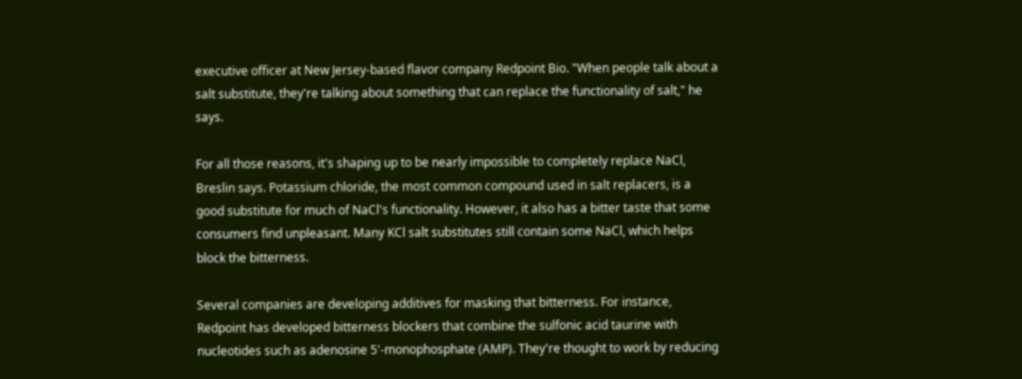executive officer at New Jersey-based flavor company Redpoint Bio. "When people talk about a salt substitute, they're talking about something that can replace the functionality of salt," he says.

For all those reasons, it's shaping up to be nearly impossible to completely replace NaCl, Breslin says. Potassium chloride, the most common compound used in salt replacers, is a good substitute for much of NaCl's functionality. However, it also has a bitter taste that some consumers find unpleasant. Many KCl salt substitutes still contain some NaCl, which helps block the bitterness.

Several companies are developing additives for masking that bitterness. For instance, Redpoint has developed bitterness blockers that combine the sulfonic acid taurine with nucleotides such as adenosine 5'-monophosphate (AMP). They're thought to work by reducing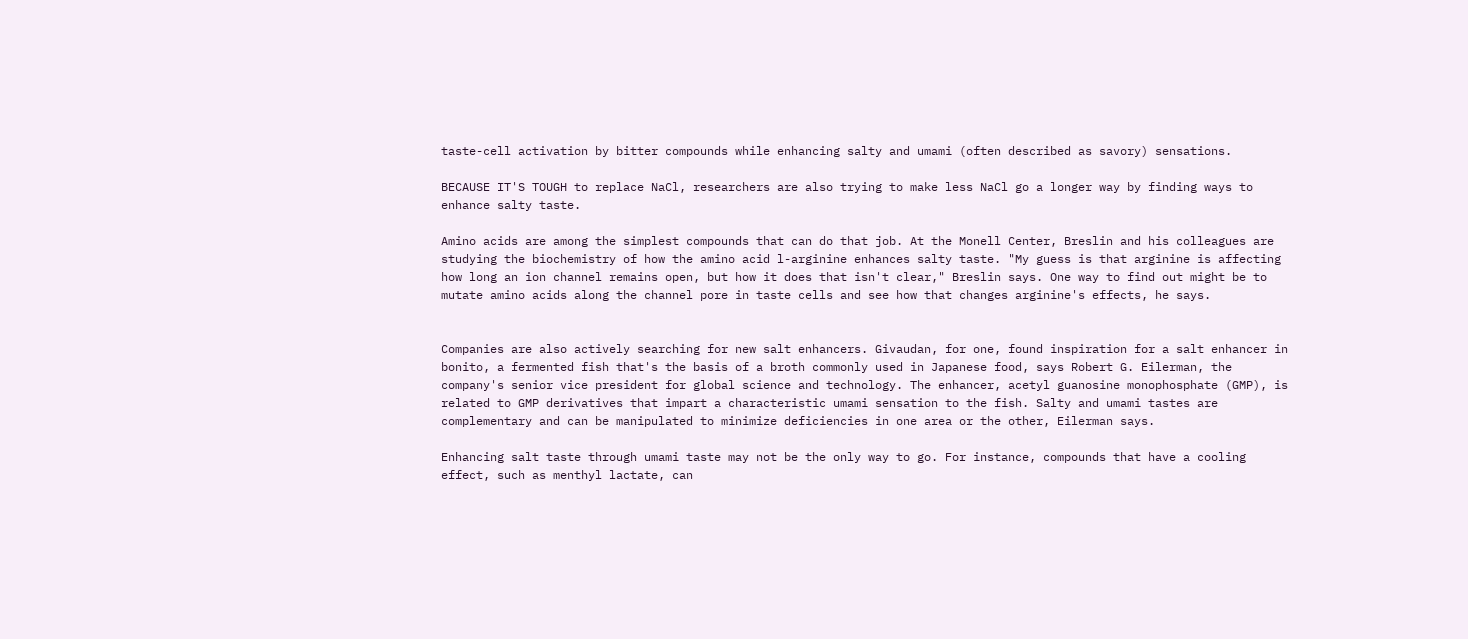taste-cell activation by bitter compounds while enhancing salty and umami (often described as savory) sensations.

BECAUSE IT'S TOUGH to replace NaCl, researchers are also trying to make less NaCl go a longer way by finding ways to enhance salty taste.

Amino acids are among the simplest compounds that can do that job. At the Monell Center, Breslin and his colleagues are studying the biochemistry of how the amino acid l-arginine enhances salty taste. "My guess is that arginine is affecting how long an ion channel remains open, but how it does that isn't clear," Breslin says. One way to find out might be to mutate amino acids along the channel pore in taste cells and see how that changes arginine's effects, he says.


Companies are also actively searching for new salt enhancers. Givaudan, for one, found inspiration for a salt enhancer in bonito, a fermented fish that's the basis of a broth commonly used in Japanese food, says Robert G. Eilerman, the company's senior vice president for global science and technology. The enhancer, acetyl guanosine monophosphate (GMP), is related to GMP derivatives that impart a characteristic umami sensation to the fish. Salty and umami tastes are complementary and can be manipulated to minimize deficiencies in one area or the other, Eilerman says.

Enhancing salt taste through umami taste may not be the only way to go. For instance, compounds that have a cooling effect, such as menthyl lactate, can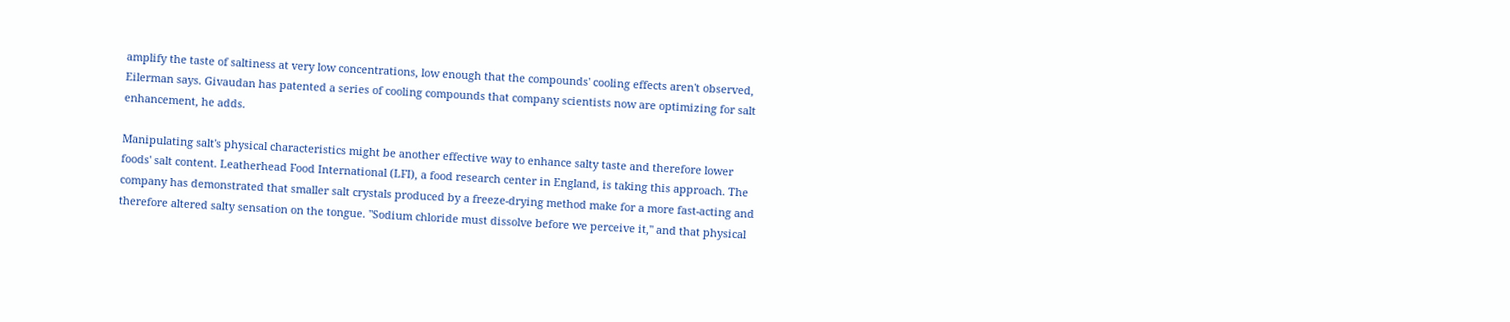amplify the taste of saltiness at very low concentrations, low enough that the compounds' cooling effects aren't observed, Eilerman says. Givaudan has patented a series of cooling compounds that company scientists now are optimizing for salt enhancement, he adds.

Manipulating salt's physical characteristics might be another effective way to enhance salty taste and therefore lower foods' salt content. Leatherhead Food International (LFI), a food research center in England, is taking this approach. The company has demonstrated that smaller salt crystals produced by a freeze-drying method make for a more fast-acting and therefore altered salty sensation on the tongue. "Sodium chloride must dissolve before we perceive it," and that physical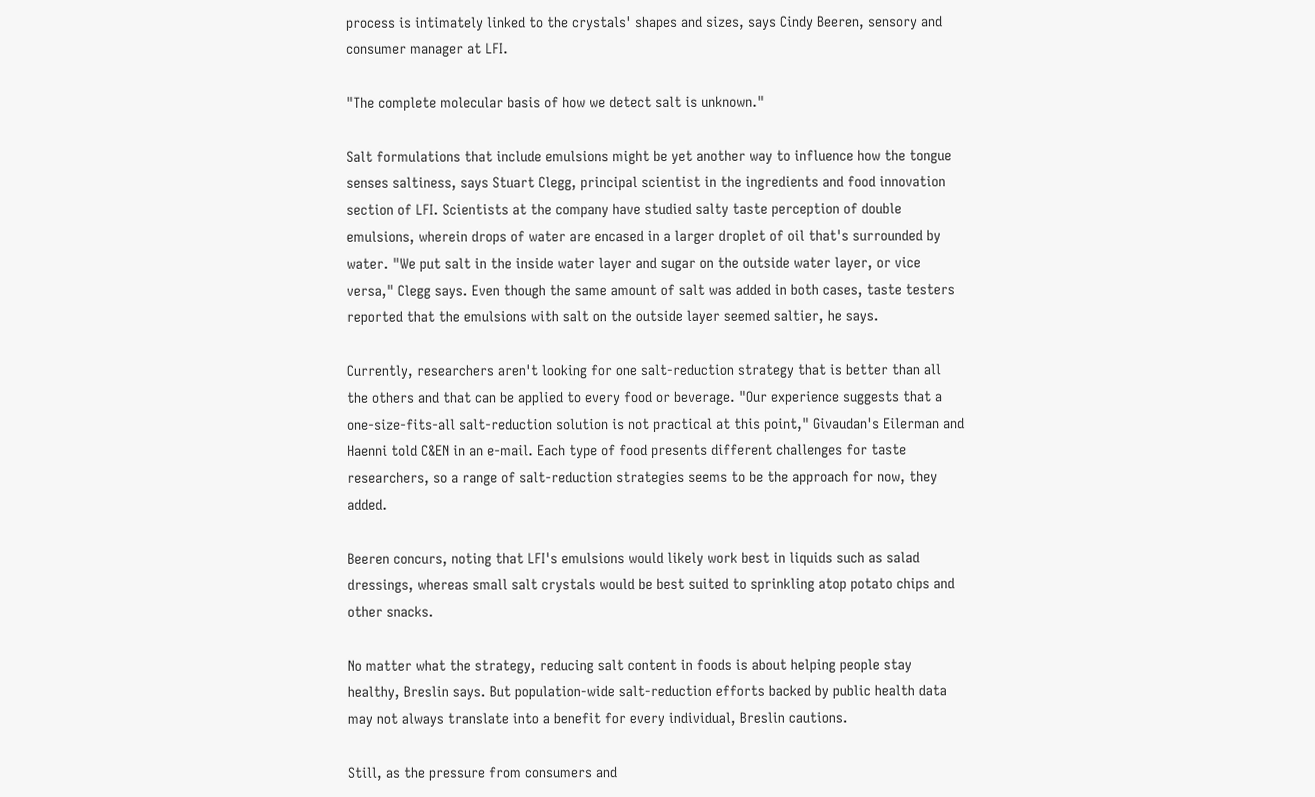process is intimately linked to the crystals' shapes and sizes, says Cindy Beeren, sensory and consumer manager at LFI.

"The complete molecular basis of how we detect salt is unknown."

Salt formulations that include emulsions might be yet another way to influence how the tongue senses saltiness, says Stuart Clegg, principal scientist in the ingredients and food innovation section of LFI. Scientists at the company have studied salty taste perception of double emulsions, wherein drops of water are encased in a larger droplet of oil that's surrounded by water. "We put salt in the inside water layer and sugar on the outside water layer, or vice versa," Clegg says. Even though the same amount of salt was added in both cases, taste testers reported that the emulsions with salt on the outside layer seemed saltier, he says.

Currently, researchers aren't looking for one salt-reduction strategy that is better than all the others and that can be applied to every food or beverage. "Our experience suggests that a one-size-fits-all salt-reduction solution is not practical at this point," Givaudan's Eilerman and Haenni told C&EN in an e-mail. Each type of food presents different challenges for taste researchers, so a range of salt-reduction strategies seems to be the approach for now, they added.

Beeren concurs, noting that LFI's emulsions would likely work best in liquids such as salad dressings, whereas small salt crystals would be best suited to sprinkling atop potato chips and other snacks.

No matter what the strategy, reducing salt content in foods is about helping people stay healthy, Breslin says. But population-wide salt-reduction efforts backed by public health data may not always translate into a benefit for every individual, Breslin cautions.

Still, as the pressure from consumers and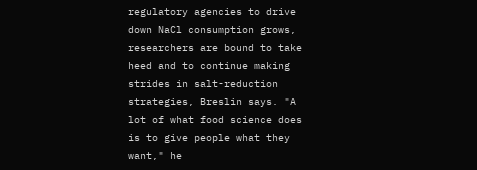regulatory agencies to drive down NaCl consumption grows, researchers are bound to take heed and to continue making strides in salt-reduction strategies, Breslin says. "A lot of what food science does is to give people what they want," he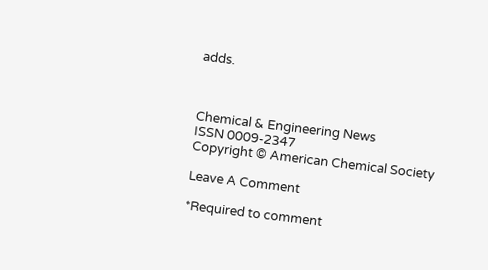adds.



Chemical & Engineering News
ISSN 0009-2347
Copyright © American Chemical Society

Leave A Comment

*Required to comment